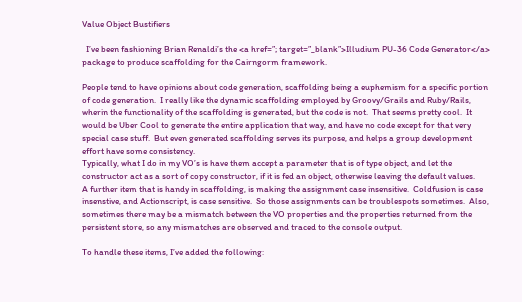Value Object Bustifiers

  I’ve been fashioning Brian Renaldi’s the <a href=”; target=”_blank”>Illudium PU-36 Code Generator</a>  package to produce scaffolding for the Cairngorm framework.

People tend to have opinions about code generation, scaffolding being a euphemism for a specific portion of code generation.  I really like the dynamic scaffolding employed by Groovy/Grails and Ruby/Rails, wherin the functionality of the scaffolding is generated, but the code is not.  That seems pretty cool.  It would be Uber Cool to generate the entire application that way, and have no code except for that very special case stuff.  But even generated scaffolding serves its purpose, and helps a group development effort have some consistency.
Typically, what I do in my VO’s is have them accept a parameter that is of type object, and let the constructor act as a sort of copy constructor, if it is fed an object, otherwise leaving the default values.
A further item that is handy in scaffolding, is making the assignment case insensitive.  Coldfusion is case insenstive, and Actionscript, is case sensitive.  So those assignments can be troublespots sometimes.  Also, sometimes there may be a mismatch between the VO properties and the properties returned from the persistent store, so any mismatches are observed and traced to the console output.

To handle these items, I’ve added the following: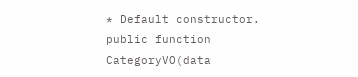* Default constructor.
public function CategoryVO(data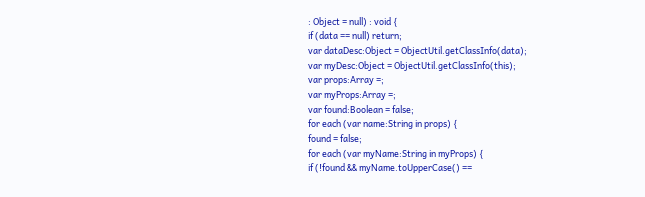: Object = null) : void {
if (data == null) return;
var dataDesc:Object = ObjectUtil.getClassInfo(data);
var myDesc:Object = ObjectUtil.getClassInfo(this);
var props:Array =;
var myProps:Array =;
var found:Boolean = false;
for each (var name:String in props) {
found = false;
for each (var myName:String in myProps) {
if (!found && myName.toUpperCase() ==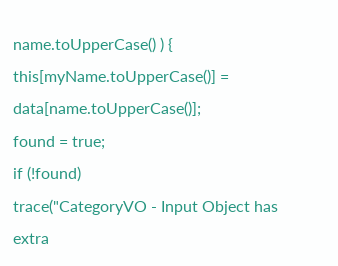name.toUpperCase() ) {
this[myName.toUpperCase()] = data[name.toUpperCase()];
found = true;
if (!found)
trace("CategoryVO - Input Object has extra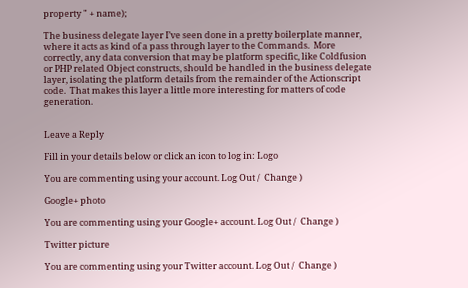property " + name);

The business delegate layer I’ve seen done in a pretty boilerplate manner, where it acts as kind of a pass through layer to the Commands.  More correctly, any data conversion that may be platform specific, like Coldfusion or PHP related Object constructs, should be handled in the business delegate layer, isolating the platform details from the remainder of the Actionscript code.  That makes this layer a little more interesting for matters of code generation.


Leave a Reply

Fill in your details below or click an icon to log in: Logo

You are commenting using your account. Log Out /  Change )

Google+ photo

You are commenting using your Google+ account. Log Out /  Change )

Twitter picture

You are commenting using your Twitter account. Log Out /  Change )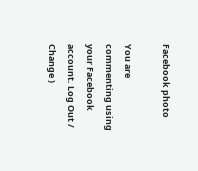Facebook photo

You are commenting using your Facebook account. Log Out /  Change )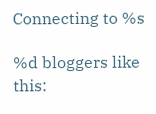Connecting to %s

%d bloggers like this: